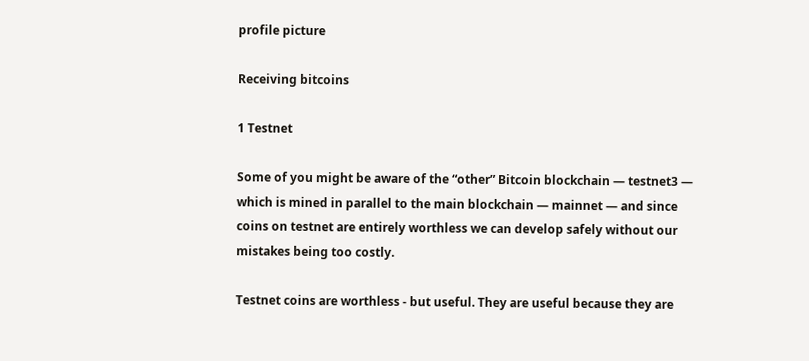profile picture

Receiving bitcoins

1 Testnet

Some of you might be aware of the “other” Bitcoin blockchain — testnet3 — which is mined in parallel to the main blockchain — mainnet — and since coins on testnet are entirely worthless we can develop safely without our mistakes being too costly.

Testnet coins are worthless - but useful. They are useful because they are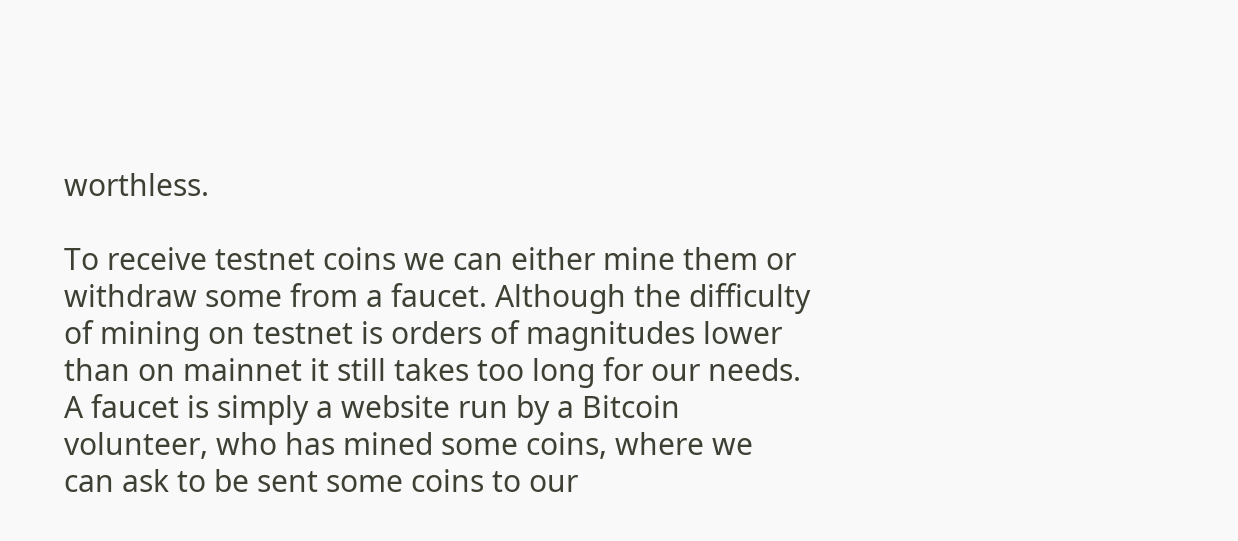worthless.

To receive testnet coins we can either mine them or withdraw some from a faucet. Although the difficulty of mining on testnet is orders of magnitudes lower than on mainnet it still takes too long for our needs. A faucet is simply a website run by a Bitcoin volunteer, who has mined some coins, where we can ask to be sent some coins to our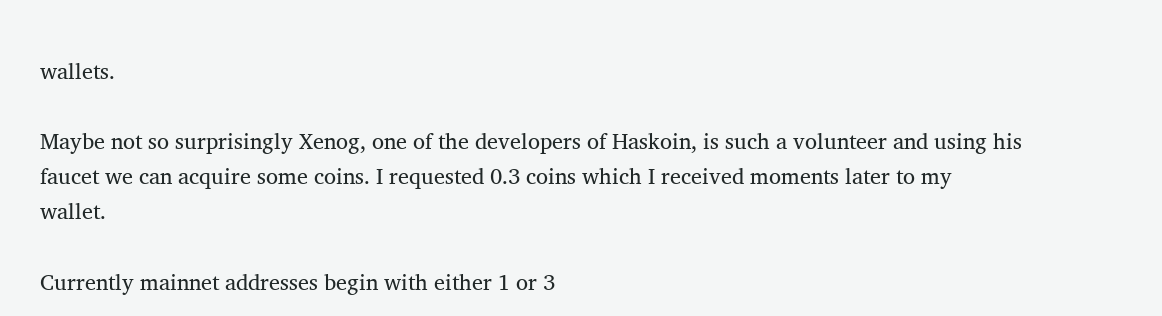wallets.

Maybe not so surprisingly Xenog, one of the developers of Haskoin, is such a volunteer and using his faucet we can acquire some coins. I requested 0.3 coins which I received moments later to my wallet.

Currently mainnet addresses begin with either 1 or 3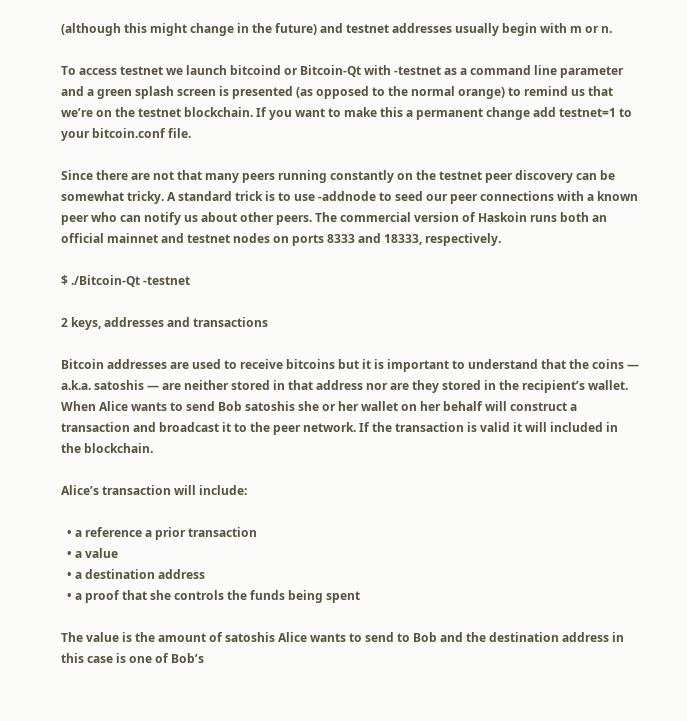(although this might change in the future) and testnet addresses usually begin with m or n.

To access testnet we launch bitcoind or Bitcoin-Qt with -testnet as a command line parameter and a green splash screen is presented (as opposed to the normal orange) to remind us that we’re on the testnet blockchain. If you want to make this a permanent change add testnet=1 to your bitcoin.conf file.

Since there are not that many peers running constantly on the testnet peer discovery can be somewhat tricky. A standard trick is to use -addnode to seed our peer connections with a known peer who can notify us about other peers. The commercial version of Haskoin runs both an official mainnet and testnet nodes on ports 8333 and 18333, respectively.

$ ./Bitcoin-Qt -testnet

2 keys, addresses and transactions

Bitcoin addresses are used to receive bitcoins but it is important to understand that the coins — a.k.a. satoshis — are neither stored in that address nor are they stored in the recipient’s wallet. When Alice wants to send Bob satoshis she or her wallet on her behalf will construct a transaction and broadcast it to the peer network. If the transaction is valid it will included in the blockchain.

Alice’s transaction will include:

  • a reference a prior transaction
  • a value
  • a destination address
  • a proof that she controls the funds being spent

The value is the amount of satoshis Alice wants to send to Bob and the destination address in this case is one of Bob’s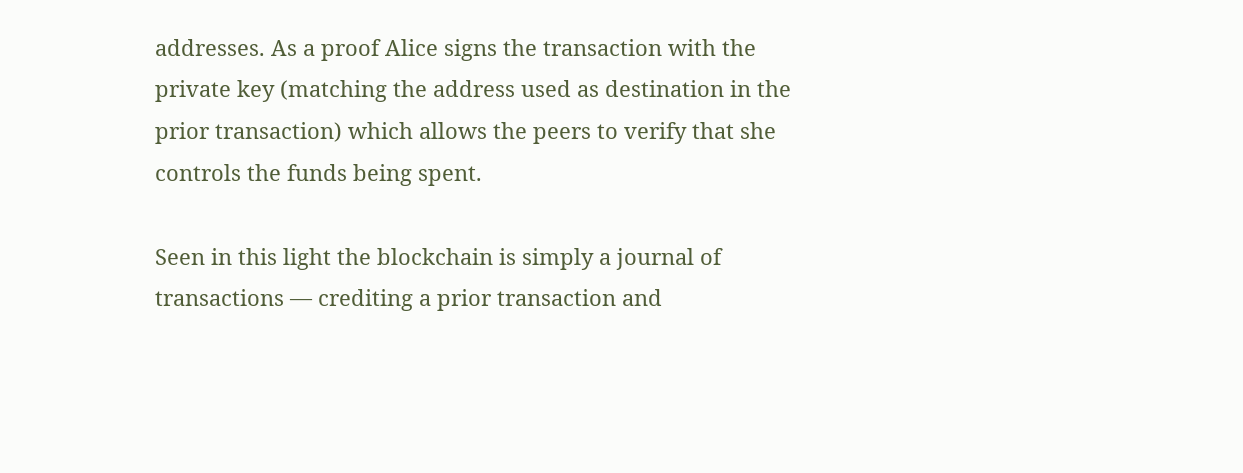addresses. As a proof Alice signs the transaction with the private key (matching the address used as destination in the prior transaction) which allows the peers to verify that she controls the funds being spent.

Seen in this light the blockchain is simply a journal of transactions — crediting a prior transaction and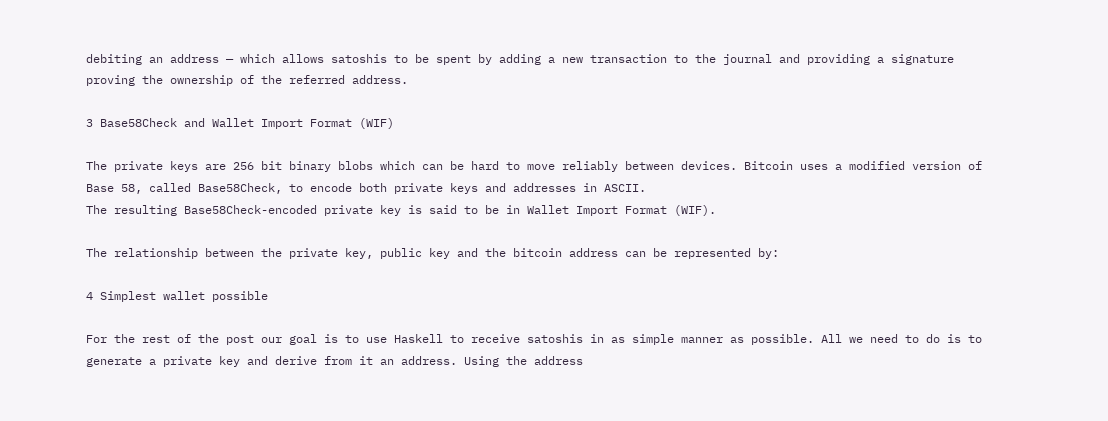debiting an address — which allows satoshis to be spent by adding a new transaction to the journal and providing a signature proving the ownership of the referred address.

3 Base58Check and Wallet Import Format (WIF)

The private keys are 256 bit binary blobs which can be hard to move reliably between devices. Bitcoin uses a modified version of Base 58, called Base58Check, to encode both private keys and addresses in ASCII.
The resulting Base58Check-encoded private key is said to be in Wallet Import Format (WIF).

The relationship between the private key, public key and the bitcoin address can be represented by:

4 Simplest wallet possible

For the rest of the post our goal is to use Haskell to receive satoshis in as simple manner as possible. All we need to do is to generate a private key and derive from it an address. Using the address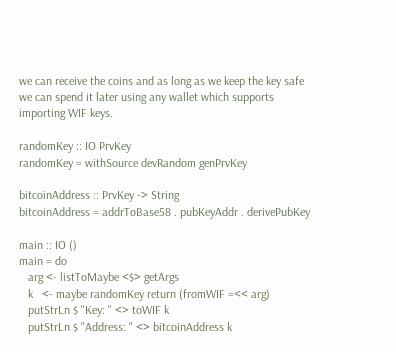we can receive the coins and as long as we keep the key safe we can spend it later using any wallet which supports importing WIF keys.

randomKey :: IO PrvKey
randomKey = withSource devRandom genPrvKey

bitcoinAddress :: PrvKey -> String
bitcoinAddress = addrToBase58 . pubKeyAddr . derivePubKey

main :: IO ()
main = do
   arg <- listToMaybe <$> getArgs
   k   <- maybe randomKey return (fromWIF =<< arg)
   putStrLn $ "Key: " <> toWIF k
   putStrLn $ "Address: " <> bitcoinAddress k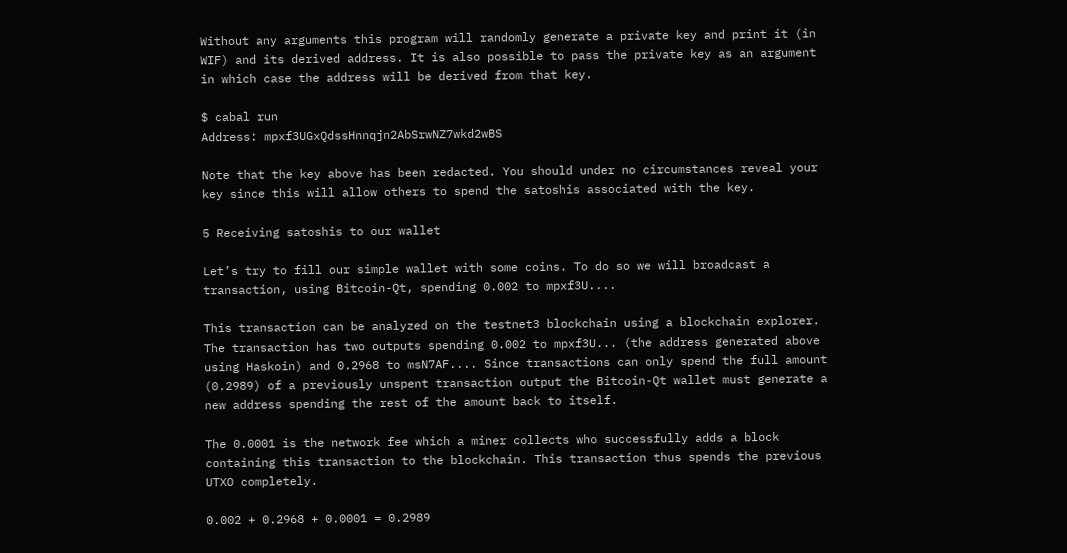Without any arguments this program will randomly generate a private key and print it (in WIF) and its derived address. It is also possible to pass the private key as an argument in which case the address will be derived from that key.

$ cabal run
Address: mpxf3UGxQdssHnnqjn2AbSrwNZ7wkd2wBS

Note that the key above has been redacted. You should under no circumstances reveal your key since this will allow others to spend the satoshis associated with the key.

5 Receiving satoshis to our wallet

Let’s try to fill our simple wallet with some coins. To do so we will broadcast a transaction, using Bitcoin-Qt, spending 0.002 to mpxf3U....

This transaction can be analyzed on the testnet3 blockchain using a blockchain explorer. The transaction has two outputs spending 0.002 to mpxf3U... (the address generated above using Haskoin) and 0.2968 to msN7AF.... Since transactions can only spend the full amount (0.2989) of a previously unspent transaction output the Bitcoin-Qt wallet must generate a new address spending the rest of the amount back to itself.

The 0.0001 is the network fee which a miner collects who successfully adds a block containing this transaction to the blockchain. This transaction thus spends the previous UTXO completely.

0.002 + 0.2968 + 0.0001 = 0.2989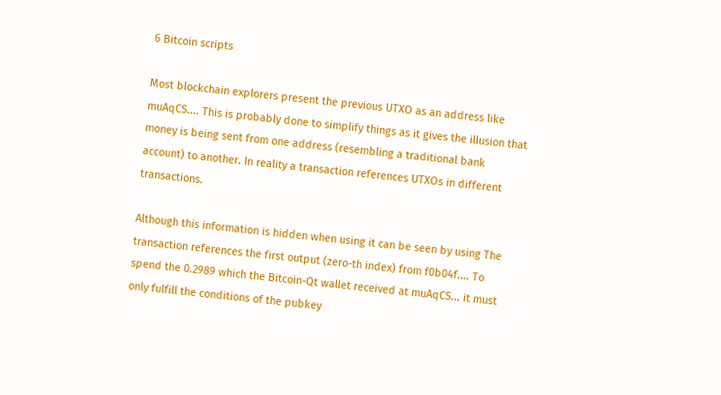6 Bitcoin scripts

Most blockchain explorers present the previous UTXO as an address like muAqCS.... This is probably done to simplify things as it gives the illusion that money is being sent from one address (resembling a traditional bank account) to another. In reality a transaction references UTXOs in different transactions.

Although this information is hidden when using it can be seen by using The transaction references the first output (zero-th index) from f0b04f.... To spend the 0.2989 which the Bitcoin-Qt wallet received at muAqCS... it must only fulfill the conditions of the pubkey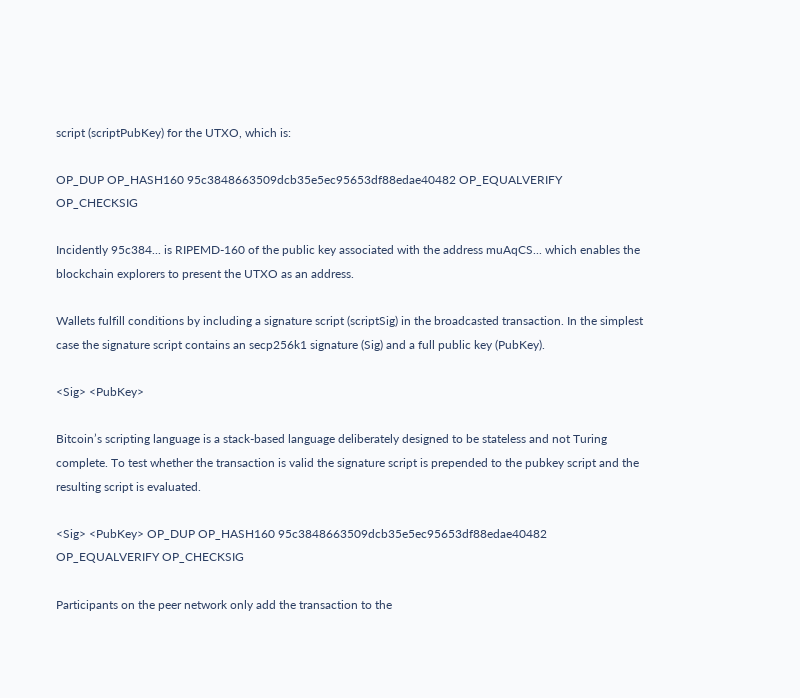script (scriptPubKey) for the UTXO, which is:

OP_DUP OP_HASH160 95c3848663509dcb35e5ec95653df88edae40482 OP_EQUALVERIFY OP_CHECKSIG

Incidently 95c384... is RIPEMD-160 of the public key associated with the address muAqCS... which enables the blockchain explorers to present the UTXO as an address.

Wallets fulfill conditions by including a signature script (scriptSig) in the broadcasted transaction. In the simplest case the signature script contains an secp256k1 signature (Sig) and a full public key (PubKey).

<Sig> <PubKey>

Bitcoin’s scripting language is a stack-based language deliberately designed to be stateless and not Turing complete. To test whether the transaction is valid the signature script is prepended to the pubkey script and the resulting script is evaluated.

<Sig> <PubKey> OP_DUP OP_HASH160 95c3848663509dcb35e5ec95653df88edae40482 OP_EQUALVERIFY OP_CHECKSIG

Participants on the peer network only add the transaction to the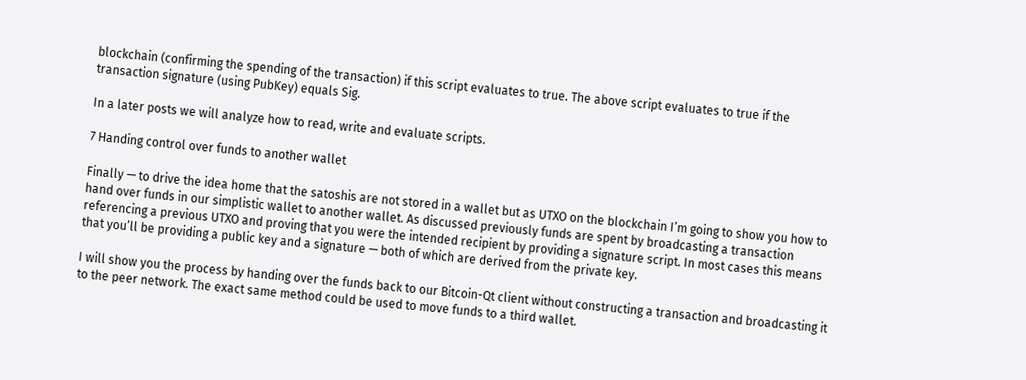blockchain (confirming the spending of the transaction) if this script evaluates to true. The above script evaluates to true if the transaction signature (using PubKey) equals Sig.

In a later posts we will analyze how to read, write and evaluate scripts.

7 Handing control over funds to another wallet

Finally — to drive the idea home that the satoshis are not stored in a wallet but as UTXO on the blockchain I’m going to show you how to hand over funds in our simplistic wallet to another wallet. As discussed previously funds are spent by broadcasting a transaction referencing a previous UTXO and proving that you were the intended recipient by providing a signature script. In most cases this means that you’ll be providing a public key and a signature — both of which are derived from the private key.

I will show you the process by handing over the funds back to our Bitcoin-Qt client without constructing a transaction and broadcasting it to the peer network. The exact same method could be used to move funds to a third wallet.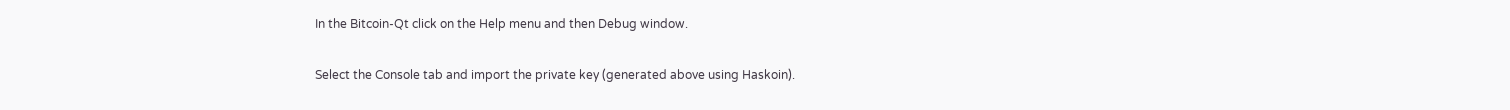In the Bitcoin-Qt click on the Help menu and then Debug window.

Select the Console tab and import the private key (generated above using Haskoin).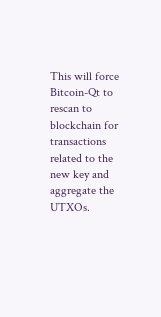This will force Bitcoin-Qt to rescan to blockchain for transactions related to the new key and aggregate the UTXOs.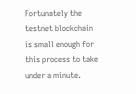Fortunately the testnet blockchain is small enough for this process to take under a minute.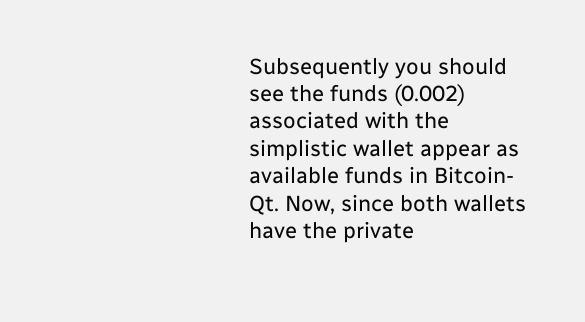Subsequently you should see the funds (0.002) associated with the simplistic wallet appear as available funds in Bitcoin-Qt. Now, since both wallets have the private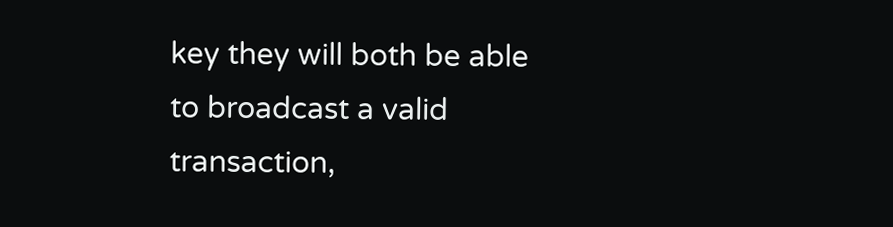key they will both be able to broadcast a valid transaction,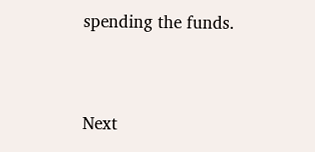spending the funds.


Next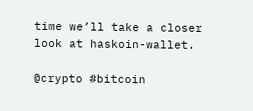time we’ll take a closer look at haskoin-wallet.

@crypto #bitcoin